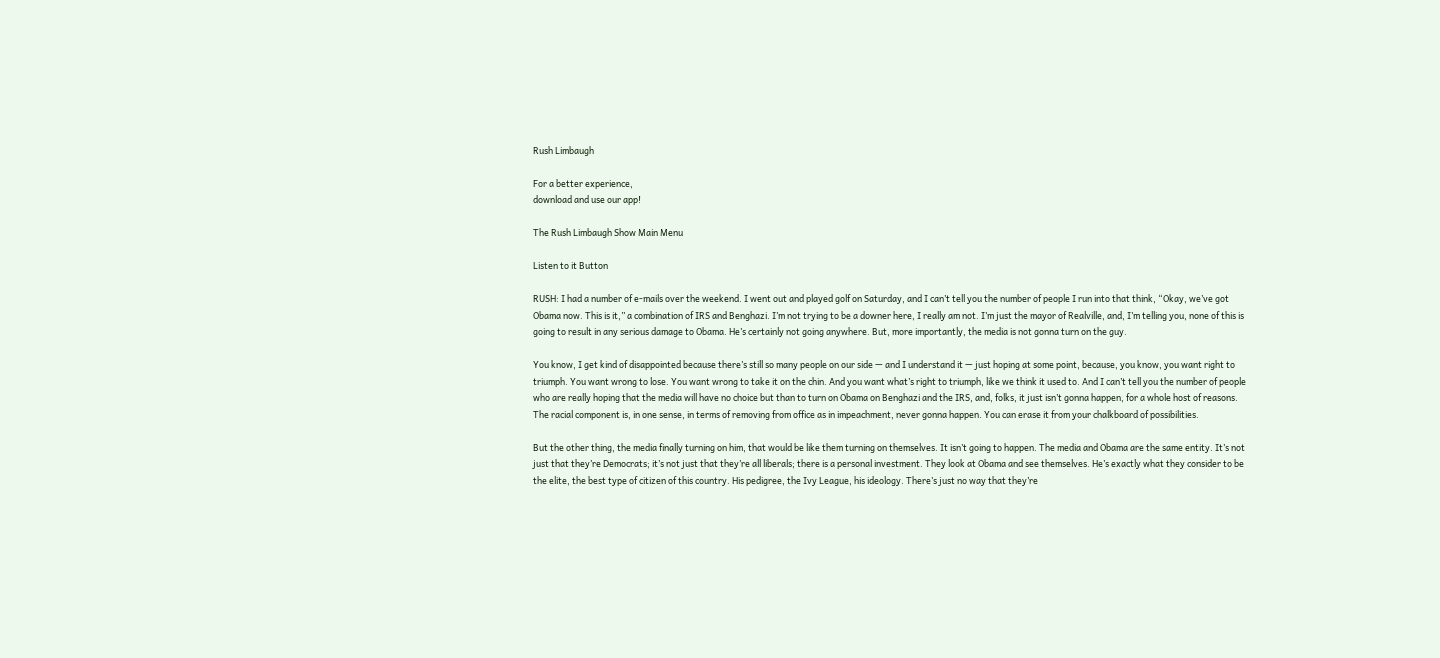Rush Limbaugh

For a better experience,
download and use our app!

The Rush Limbaugh Show Main Menu

Listen to it Button

RUSH: I had a number of e-mails over the weekend. I went out and played golf on Saturday, and I can’t tell you the number of people I run into that think, “Okay, we’ve got Obama now. This is it,” a combination of IRS and Benghazi. I’m not trying to be a downer here, I really am not. I’m just the mayor of Realville, and, I’m telling you, none of this is going to result in any serious damage to Obama. He’s certainly not going anywhere. But, more importantly, the media is not gonna turn on the guy.

You know, I get kind of disappointed because there’s still so many people on our side — and I understand it — just hoping at some point, because, you know, you want right to triumph. You want wrong to lose. You want wrong to take it on the chin. And you want what’s right to triumph, like we think it used to. And I can’t tell you the number of people who are really hoping that the media will have no choice but than to turn on Obama on Benghazi and the IRS, and, folks, it just isn’t gonna happen, for a whole host of reasons. The racial component is, in one sense, in terms of removing from office as in impeachment, never gonna happen. You can erase it from your chalkboard of possibilities.

But the other thing, the media finally turning on him, that would be like them turning on themselves. It isn’t going to happen. The media and Obama are the same entity. It’s not just that they’re Democrats; it’s not just that they’re all liberals; there is a personal investment. They look at Obama and see themselves. He’s exactly what they consider to be the elite, the best type of citizen of this country. His pedigree, the Ivy League, his ideology. There’s just no way that they’re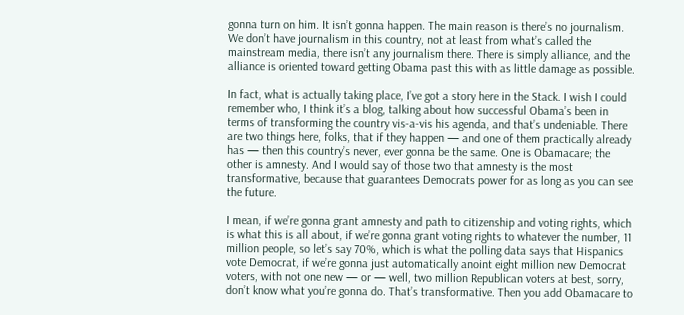gonna turn on him. It isn’t gonna happen. The main reason is there’s no journalism. We don’t have journalism in this country, not at least from what’s called the mainstream media, there isn’t any journalism there. There is simply alliance, and the alliance is oriented toward getting Obama past this with as little damage as possible.

In fact, what is actually taking place, I’ve got a story here in the Stack. I wish I could remember who, I think it’s a blog, talking about how successful Obama’s been in terms of transforming the country vis-a-vis his agenda, and that’s undeniable. There are two things here, folks, that if they happen — and one of them practically already has — then this country’s never, ever gonna be the same. One is Obamacare; the other is amnesty. And I would say of those two that amnesty is the most transformative, because that guarantees Democrats power for as long as you can see the future.

I mean, if we’re gonna grant amnesty and path to citizenship and voting rights, which is what this is all about, if we’re gonna grant voting rights to whatever the number, 11 million people, so let’s say 70%, which is what the polling data says that Hispanics vote Democrat, if we’re gonna just automatically anoint eight million new Democrat voters, with not one new — or — well, two million Republican voters at best, sorry, don’t know what you’re gonna do. That’s transformative. Then you add Obamacare to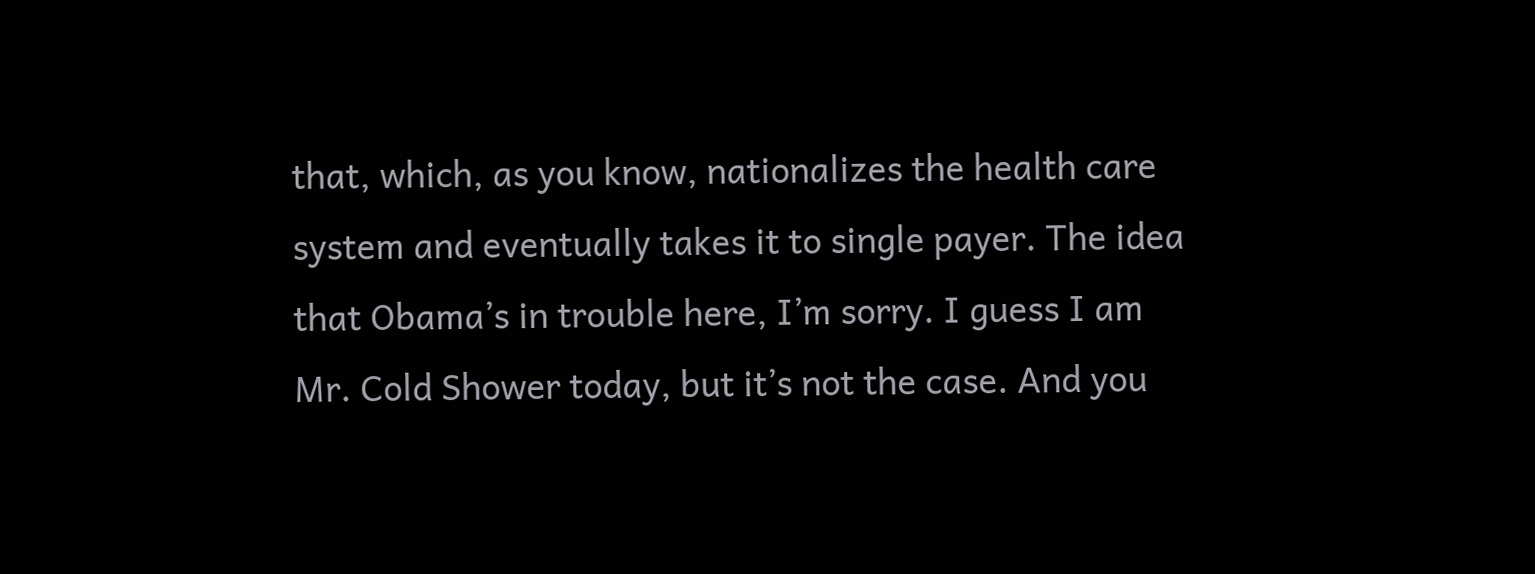that, which, as you know, nationalizes the health care system and eventually takes it to single payer. The idea that Obama’s in trouble here, I’m sorry. I guess I am Mr. Cold Shower today, but it’s not the case. And you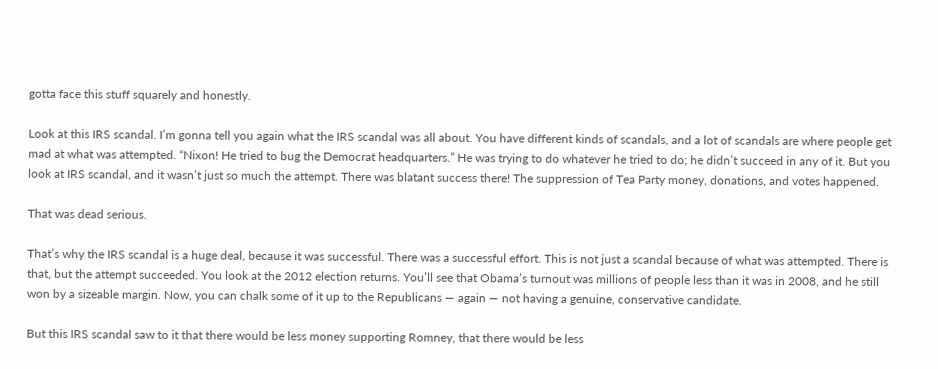gotta face this stuff squarely and honestly.

Look at this IRS scandal. I’m gonna tell you again what the IRS scandal was all about. You have different kinds of scandals, and a lot of scandals are where people get mad at what was attempted. “Nixon! He tried to bug the Democrat headquarters.” He was trying to do whatever he tried to do; he didn’t succeed in any of it. But you look at IRS scandal, and it wasn’t just so much the attempt. There was blatant success there! The suppression of Tea Party money, donations, and votes happened.

That was dead serious.

That’s why the IRS scandal is a huge deal, because it was successful. There was a successful effort. This is not just a scandal because of what was attempted. There is that, but the attempt succeeded. You look at the 2012 election returns. You’ll see that Obama’s turnout was millions of people less than it was in 2008, and he still won by a sizeable margin. Now, you can chalk some of it up to the Republicans — again — not having a genuine, conservative candidate.

But this IRS scandal saw to it that there would be less money supporting Romney, that there would be less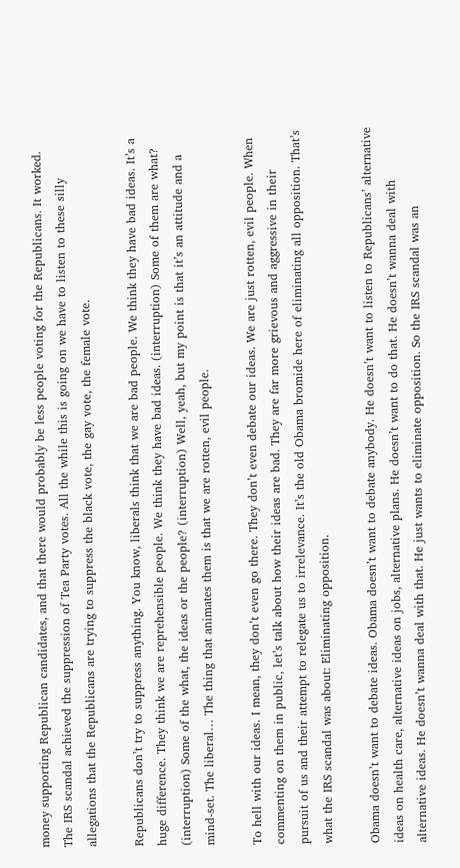money supporting Republican candidates, and that there would probably be less people voting for the Republicans. It worked. The IRS scandal achieved the suppression of Tea Party votes. All the while this is going on we have to listen to these silly allegations that the Republicans are trying to suppress the black vote, the gay vote, the female vote.

Republicans don’t try to suppress anything. You know, liberals think that we are bad people. We think they have bad ideas. It’s a huge difference. They think we are reprehensible people. We think they have bad ideas. (interruption) Some of them are what? (interruption) Some of the what, the ideas or the people? (interruption) Well, yeah, but my point is that it’s an attitude and a mind-set. The liberal… The thing that animates them is that we are rotten, evil people.

To hell with our ideas. I mean, they don’t even go there. They don’t even debate our ideas. We are just rotten, evil people. When commenting on them in public, let’s talk about how their ideas are bad. They are far more grievous and aggressive in their pursuit of us and their attempt to relegate us to irrelevance. It’s the old Obama bromide here of eliminating all opposition. That’s what the IRS scandal was about: Eliminating opposition.

Obama doesn’t want to debate ideas. Obama doesn’t want to debate anybody. He doesn’t want to listen to Republicans’ alternative ideas on health care, alternative ideas on jobs, alternative plans. He doesn’t want to do that. He doesn’t wanna deal with alternative ideas. He doesn’t wanna deal with that. He just wants to eliminate opposition. So the IRS scandal was an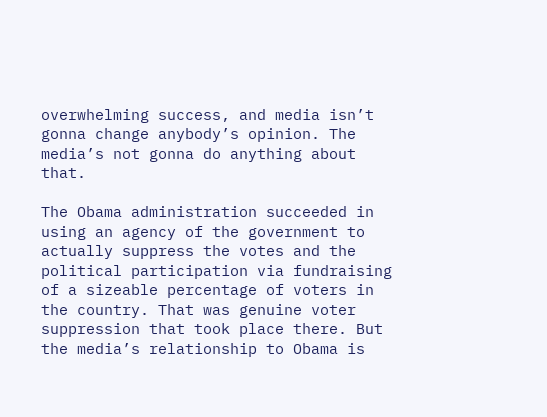overwhelming success, and media isn’t gonna change anybody’s opinion. The media’s not gonna do anything about that.

The Obama administration succeeded in using an agency of the government to actually suppress the votes and the political participation via fundraising of a sizeable percentage of voters in the country. That was genuine voter suppression that took place there. But the media’s relationship to Obama is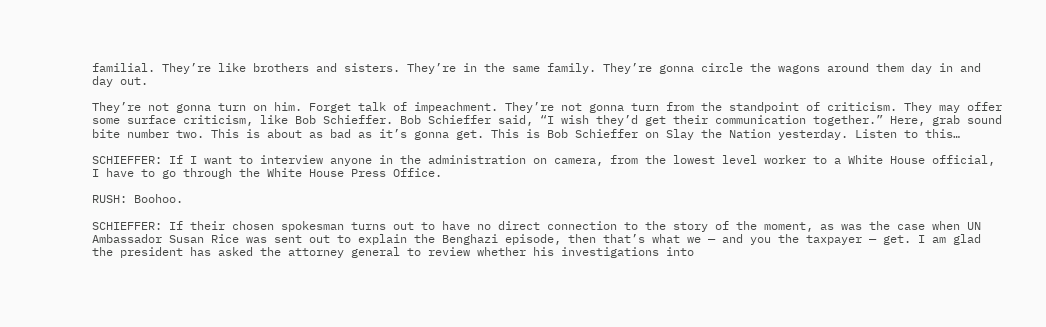familial. They’re like brothers and sisters. They’re in the same family. They’re gonna circle the wagons around them day in and day out.

They’re not gonna turn on him. Forget talk of impeachment. They’re not gonna turn from the standpoint of criticism. They may offer some surface criticism, like Bob Schieffer. Bob Schieffer said, “I wish they’d get their communication together.” Here, grab sound bite number two. This is about as bad as it’s gonna get. This is Bob Schieffer on Slay the Nation yesterday. Listen to this…

SCHIEFFER: If I want to interview anyone in the administration on camera, from the lowest level worker to a White House official, I have to go through the White House Press Office.

RUSH: Boohoo.

SCHIEFFER: If their chosen spokesman turns out to have no direct connection to the story of the moment, as was the case when UN Ambassador Susan Rice was sent out to explain the Benghazi episode, then that’s what we — and you the taxpayer — get. I am glad the president has asked the attorney general to review whether his investigations into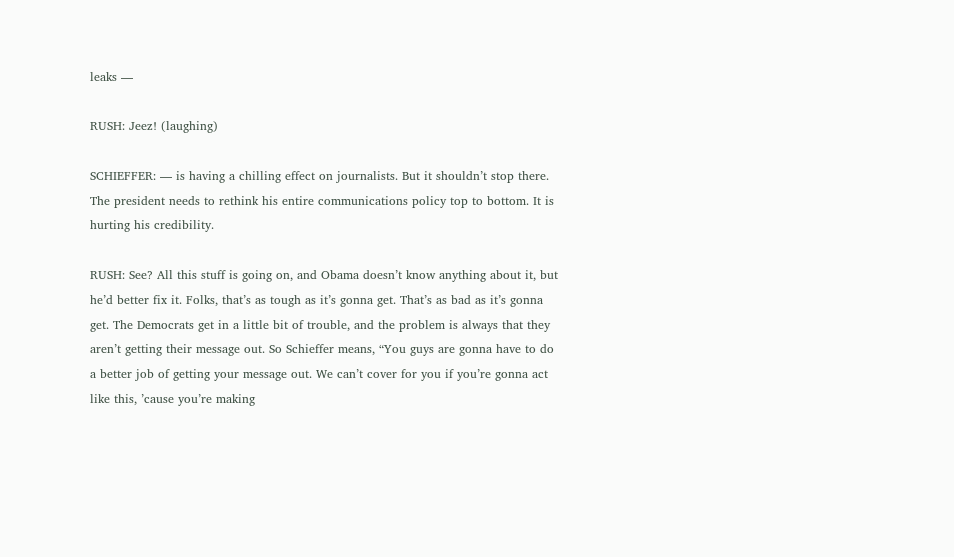leaks —

RUSH: Jeez! (laughing)

SCHIEFFER: — is having a chilling effect on journalists. But it shouldn’t stop there. The president needs to rethink his entire communications policy top to bottom. It is hurting his credibility.

RUSH: See? All this stuff is going on, and Obama doesn’t know anything about it, but he’d better fix it. Folks, that’s as tough as it’s gonna get. That’s as bad as it’s gonna get. The Democrats get in a little bit of trouble, and the problem is always that they aren’t getting their message out. So Schieffer means, “You guys are gonna have to do a better job of getting your message out. We can’t cover for you if you’re gonna act like this, ’cause you’re making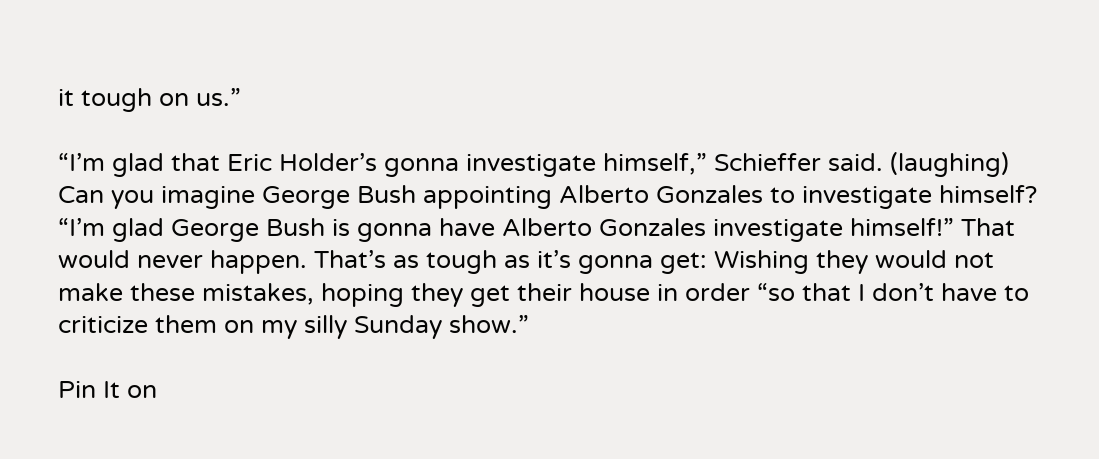it tough on us.”

“I’m glad that Eric Holder’s gonna investigate himself,” Schieffer said. (laughing) Can you imagine George Bush appointing Alberto Gonzales to investigate himself? “I’m glad George Bush is gonna have Alberto Gonzales investigate himself!” That would never happen. That’s as tough as it’s gonna get: Wishing they would not make these mistakes, hoping they get their house in order “so that I don’t have to criticize them on my silly Sunday show.”

Pin It on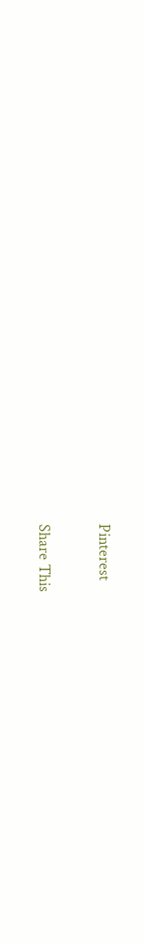Pinterest

Share This